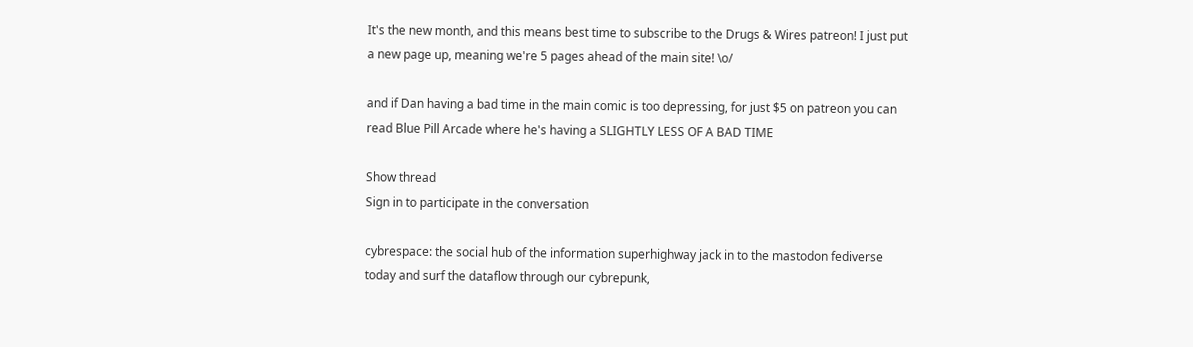It's the new month, and this means best time to subscribe to the Drugs & Wires patreon! I just put a new page up, meaning we're 5 pages ahead of the main site! \o/

and if Dan having a bad time in the main comic is too depressing, for just $5 on patreon you can read Blue Pill Arcade where he's having a SLIGHTLY LESS OF A BAD TIME

Show thread
Sign in to participate in the conversation

cybrespace: the social hub of the information superhighway jack in to the mastodon fediverse today and surf the dataflow through our cybrepunk,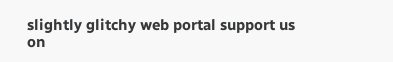slightly glitchy web portal support us on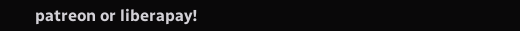patreon or liberapay!